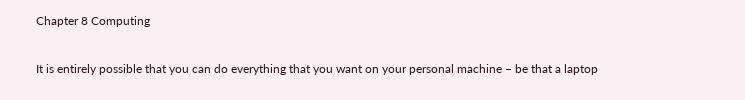Chapter 8 Computing

It is entirely possible that you can do everything that you want on your personal machine – be that a laptop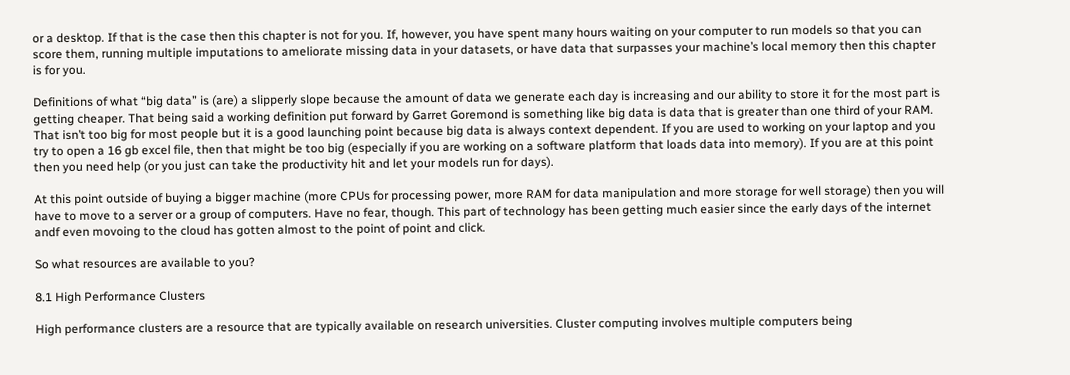or a desktop. If that is the case then this chapter is not for you. If, however, you have spent many hours waiting on your computer to run models so that you can score them, running multiple imputations to ameliorate missing data in your datasets, or have data that surpasses your machine’s local memory then this chapter is for you.

Definitions of what “big data” is (are) a slipperly slope because the amount of data we generate each day is increasing and our ability to store it for the most part is getting cheaper. That being said a working definition put forward by Garret Goremond is something like big data is data that is greater than one third of your RAM. That isn’t too big for most people but it is a good launching point because big data is always context dependent. If you are used to working on your laptop and you try to open a 16 gb excel file, then that might be too big (especially if you are working on a software platform that loads data into memory). If you are at this point then you need help (or you just can take the productivity hit and let your models run for days).

At this point outside of buying a bigger machine (more CPUs for processing power, more RAM for data manipulation and more storage for well storage) then you will have to move to a server or a group of computers. Have no fear, though. This part of technology has been getting much easier since the early days of the internet andf even movoing to the cloud has gotten almost to the point of point and click.

So what resources are available to you?

8.1 High Performance Clusters

High performance clusters are a resource that are typically available on research universities. Cluster computing involves multiple computers being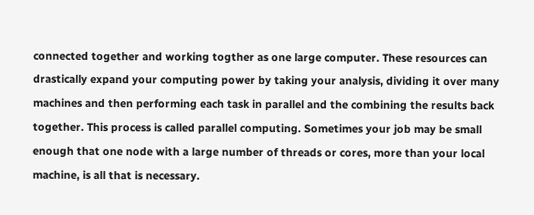connected together and working togther as one large computer. These resources can drastically expand your computing power by taking your analysis, dividing it over many machines and then performing each task in parallel and the combining the results back together. This process is called parallel computing. Sometimes your job may be small enough that one node with a large number of threads or cores, more than your local machine, is all that is necessary.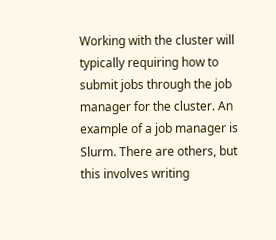Working with the cluster will typically requiring how to submit jobs through the job manager for the cluster. An example of a job manager is Slurm. There are others, but this involves writing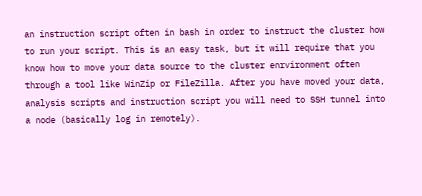an instruction script often in bash in order to instruct the cluster how to run your script. This is an easy task, but it will require that you know how to move your data source to the cluster enrvironment often through a tool like WinZip or FileZilla. After you have moved your data, analysis scripts and instruction script you will need to SSH tunnel into a node (basically log in remotely).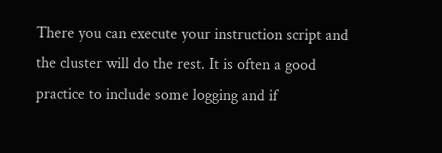There you can execute your instruction script and the cluster will do the rest. It is often a good practice to include some logging and if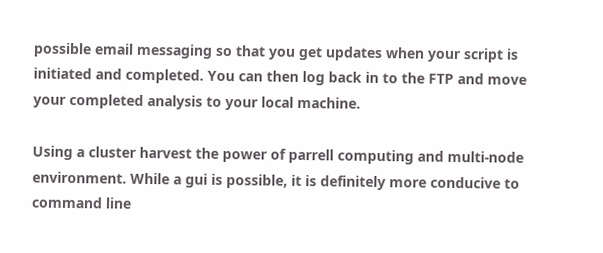possible email messaging so that you get updates when your script is initiated and completed. You can then log back in to the FTP and move your completed analysis to your local machine.

Using a cluster harvest the power of parrell computing and multi-node environment. While a gui is possible, it is definitely more conducive to command line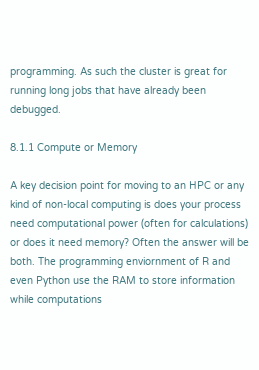programming. As such the cluster is great for running long jobs that have already been debugged.

8.1.1 Compute or Memory

A key decision point for moving to an HPC or any kind of non-local computing is does your process need computational power (often for calculations) or does it need memory? Often the answer will be both. The programming enviornment of R and even Python use the RAM to store information while computations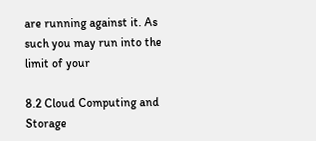are running against it. As such you may run into the limit of your

8.2 Cloud Computing and Storage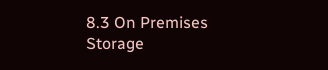8.3 On Premises Storage